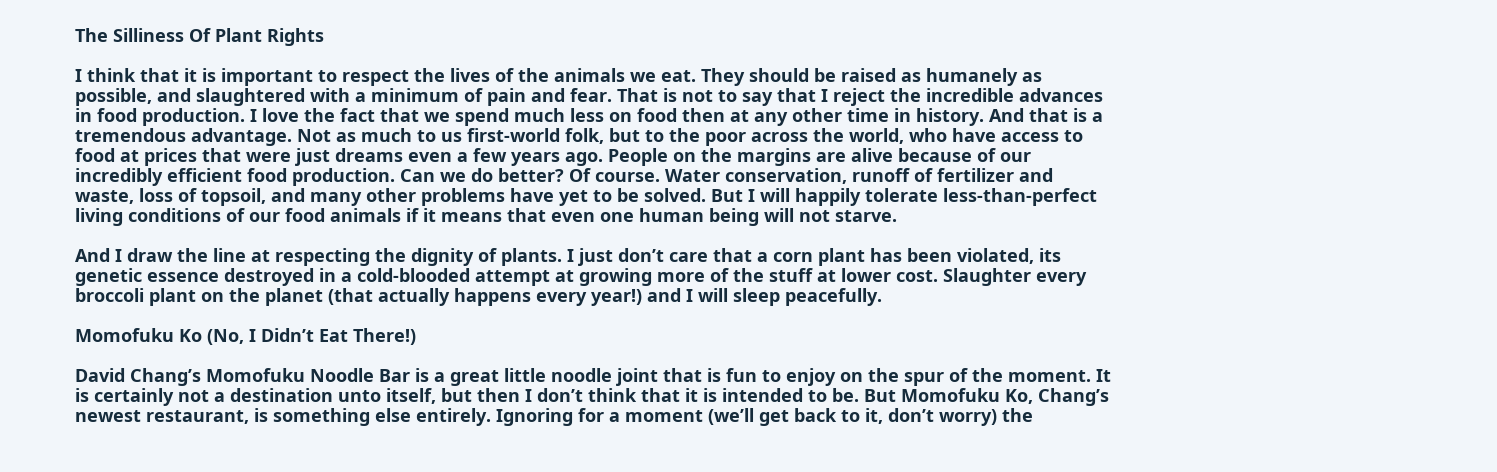The Silliness Of Plant Rights

I think that it is important to respect the lives of the animals we eat. They should be raised as humanely as possible, and slaughtered with a minimum of pain and fear. That is not to say that I reject the incredible advances in food production. I love the fact that we spend much less on food then at any other time in history. And that is a tremendous advantage. Not as much to us first-world folk, but to the poor across the world, who have access to food at prices that were just dreams even a few years ago. People on the margins are alive because of our incredibly efficient food production. Can we do better? Of course. Water conservation, runoff of fertilizer and waste, loss of topsoil, and many other problems have yet to be solved. But I will happily tolerate less-than-perfect living conditions of our food animals if it means that even one human being will not starve.

And I draw the line at respecting the dignity of plants. I just don’t care that a corn plant has been violated, its genetic essence destroyed in a cold-blooded attempt at growing more of the stuff at lower cost. Slaughter every broccoli plant on the planet (that actually happens every year!) and I will sleep peacefully.

Momofuku Ko (No, I Didn’t Eat There!)

David Chang’s Momofuku Noodle Bar is a great little noodle joint that is fun to enjoy on the spur of the moment. It is certainly not a destination unto itself, but then I don’t think that it is intended to be. But Momofuku Ko, Chang’s newest restaurant, is something else entirely. Ignoring for a moment (we’ll get back to it, don’t worry) the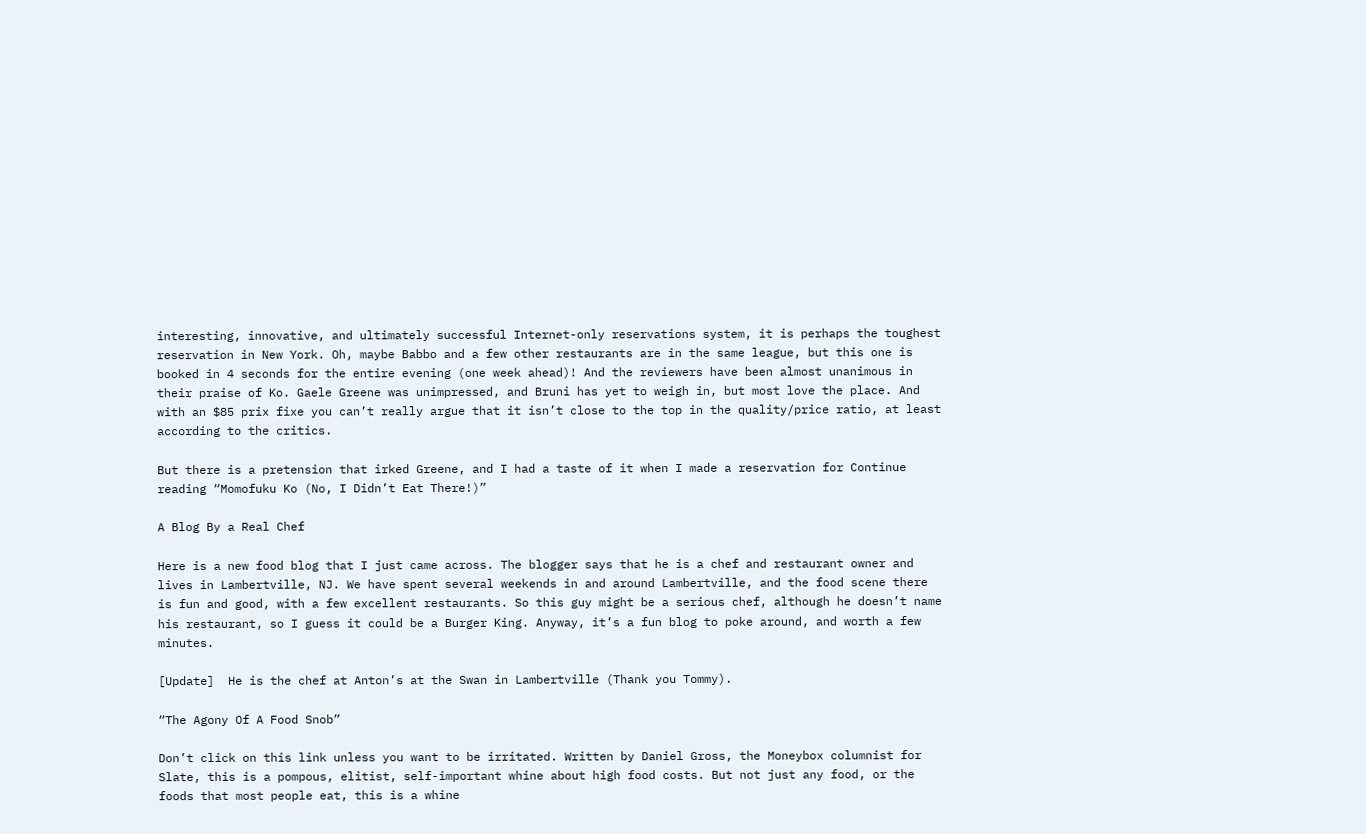interesting, innovative, and ultimately successful Internet-only reservations system, it is perhaps the toughest reservation in New York. Oh, maybe Babbo and a few other restaurants are in the same league, but this one is booked in 4 seconds for the entire evening (one week ahead)! And the reviewers have been almost unanimous in their praise of Ko. Gaele Greene was unimpressed, and Bruni has yet to weigh in, but most love the place. And with an $85 prix fixe you can’t really argue that it isn’t close to the top in the quality/price ratio, at least according to the critics.

But there is a pretension that irked Greene, and I had a taste of it when I made a reservation for Continue reading “Momofuku Ko (No, I Didn’t Eat There!)”

A Blog By a Real Chef

Here is a new food blog that I just came across. The blogger says that he is a chef and restaurant owner and lives in Lambertville, NJ. We have spent several weekends in and around Lambertville, and the food scene there is fun and good, with a few excellent restaurants. So this guy might be a serious chef, although he doesn’t name his restaurant, so I guess it could be a Burger King. Anyway, it’s a fun blog to poke around, and worth a few minutes.

[Update]  He is the chef at Anton’s at the Swan in Lambertville (Thank you Tommy).

“The Agony Of A Food Snob”

Don’t click on this link unless you want to be irritated. Written by Daniel Gross, the Moneybox columnist for Slate, this is a pompous, elitist, self-important whine about high food costs. But not just any food, or the foods that most people eat, this is a whine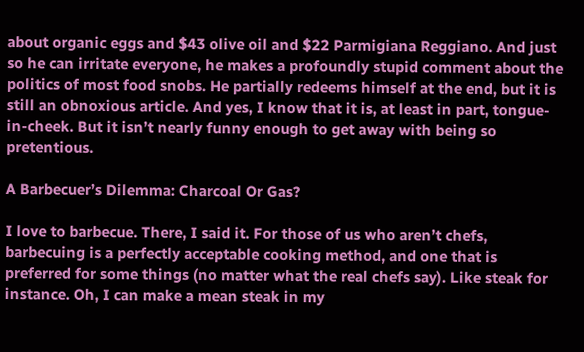about organic eggs and $43 olive oil and $22 Parmigiana Reggiano. And just so he can irritate everyone, he makes a profoundly stupid comment about the politics of most food snobs. He partially redeems himself at the end, but it is still an obnoxious article. And yes, I know that it is, at least in part, tongue-in-cheek. But it isn’t nearly funny enough to get away with being so pretentious.

A Barbecuer’s Dilemma: Charcoal Or Gas?

I love to barbecue. There, I said it. For those of us who aren’t chefs, barbecuing is a perfectly acceptable cooking method, and one that is preferred for some things (no matter what the real chefs say). Like steak for instance. Oh, I can make a mean steak in my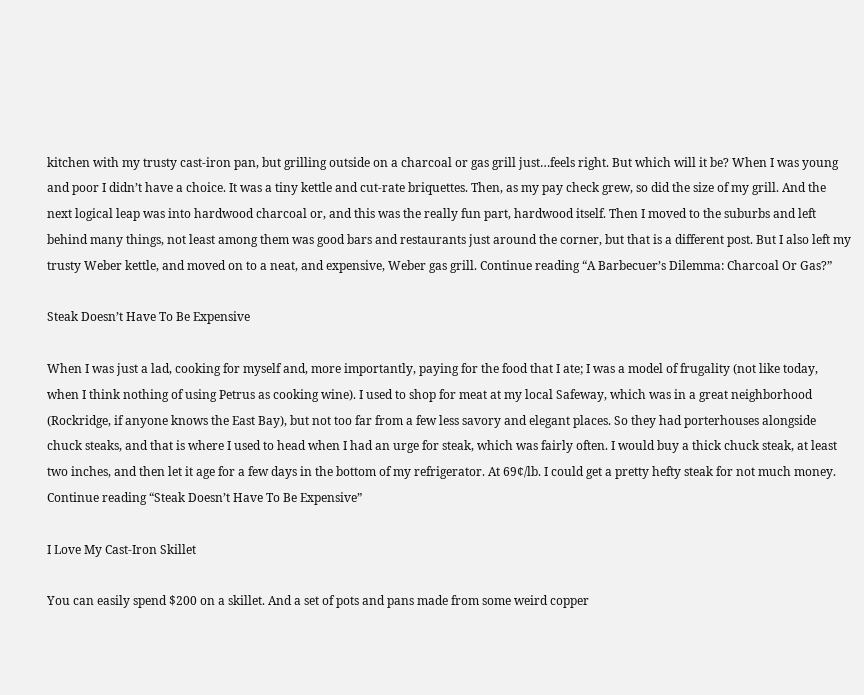kitchen with my trusty cast-iron pan, but grilling outside on a charcoal or gas grill just…feels right. But which will it be? When I was young and poor I didn’t have a choice. It was a tiny kettle and cut-rate briquettes. Then, as my pay check grew, so did the size of my grill. And the next logical leap was into hardwood charcoal or, and this was the really fun part, hardwood itself. Then I moved to the suburbs and left behind many things, not least among them was good bars and restaurants just around the corner, but that is a different post. But I also left my trusty Weber kettle, and moved on to a neat, and expensive, Weber gas grill. Continue reading “A Barbecuer’s Dilemma: Charcoal Or Gas?”

Steak Doesn’t Have To Be Expensive

When I was just a lad, cooking for myself and, more importantly, paying for the food that I ate; I was a model of frugality (not like today, when I think nothing of using Petrus as cooking wine). I used to shop for meat at my local Safeway, which was in a great neighborhood (Rockridge, if anyone knows the East Bay), but not too far from a few less savory and elegant places. So they had porterhouses alongside chuck steaks, and that is where I used to head when I had an urge for steak, which was fairly often. I would buy a thick chuck steak, at least two inches, and then let it age for a few days in the bottom of my refrigerator. At 69¢/lb. I could get a pretty hefty steak for not much money. Continue reading “Steak Doesn’t Have To Be Expensive”

I Love My Cast-Iron Skillet

You can easily spend $200 on a skillet. And a set of pots and pans made from some weird copper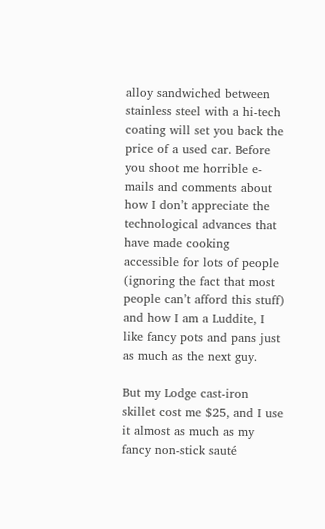alloy sandwiched between stainless steel with a hi-tech coating will set you back the price of a used car. Before you shoot me horrible e-mails and comments about how I don’t appreciate the technological advances that have made cooking accessible for lots of people (ignoring the fact that most people can’t afford this stuff) and how I am a Luddite, I like fancy pots and pans just as much as the next guy.

But my Lodge cast-iron skillet cost me $25, and I use it almost as much as my fancy non-stick sauté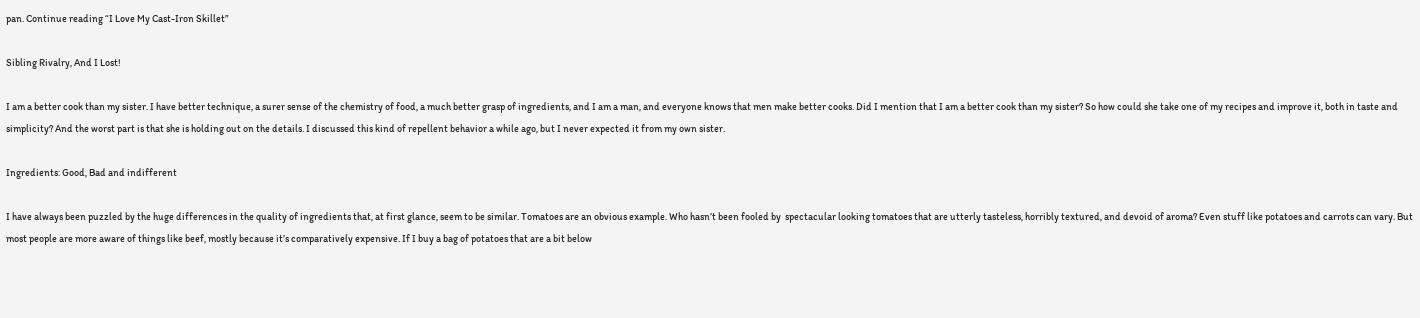pan. Continue reading “I Love My Cast-Iron Skillet”

Sibling Rivalry, And I Lost!

I am a better cook than my sister. I have better technique, a surer sense of the chemistry of food, a much better grasp of ingredients, and I am a man, and everyone knows that men make better cooks. Did I mention that I am a better cook than my sister? So how could she take one of my recipes and improve it, both in taste and simplicity? And the worst part is that she is holding out on the details. I discussed this kind of repellent behavior a while ago, but I never expected it from my own sister.

Ingredients: Good, Bad and indifferent

I have always been puzzled by the huge differences in the quality of ingredients that, at first glance, seem to be similar. Tomatoes are an obvious example. Who hasn’t been fooled by  spectacular looking tomatoes that are utterly tasteless, horribly textured, and devoid of aroma? Even stuff like potatoes and carrots can vary. But most people are more aware of things like beef, mostly because it’s comparatively expensive. If I buy a bag of potatoes that are a bit below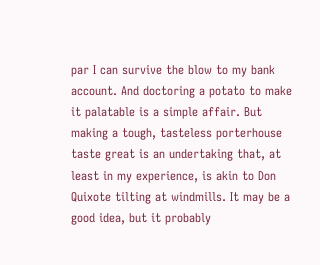par I can survive the blow to my bank account. And doctoring a potato to make it palatable is a simple affair. But making a tough, tasteless porterhouse taste great is an undertaking that, at least in my experience, is akin to Don Quixote tilting at windmills. It may be a good idea, but it probably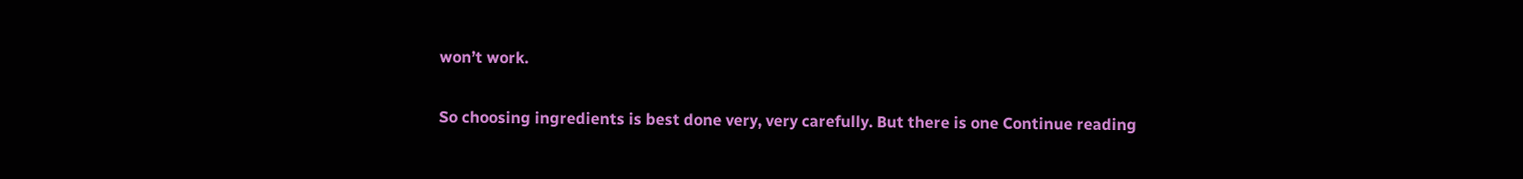won’t work.

So choosing ingredients is best done very, very carefully. But there is one Continue reading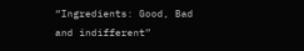“Ingredients: Good, Bad and indifferent”